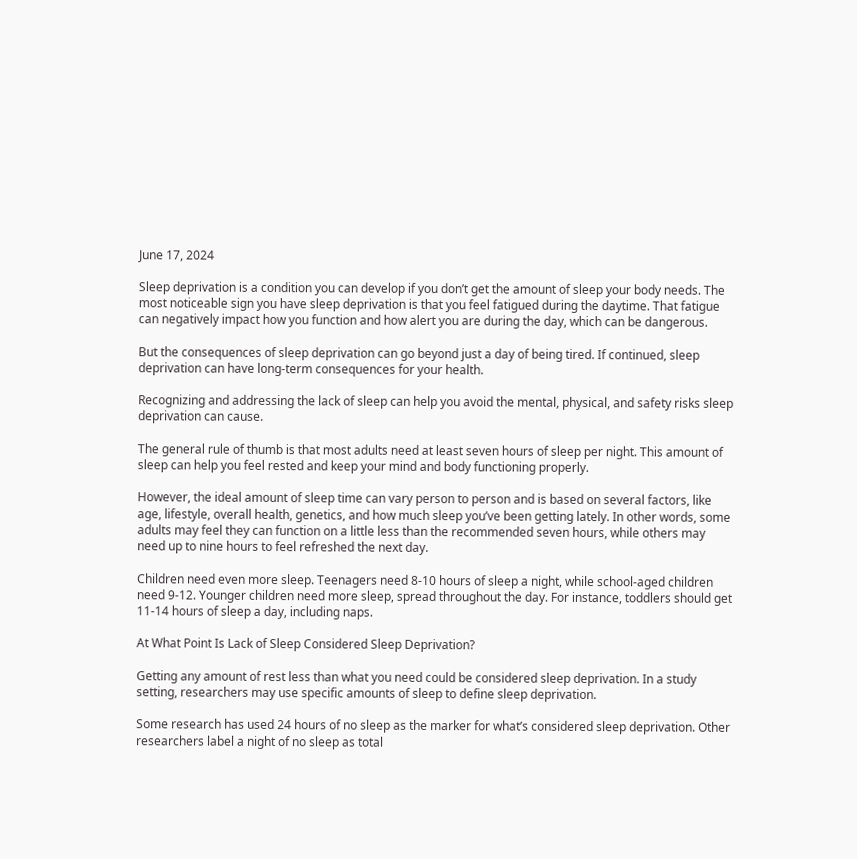June 17, 2024

Sleep deprivation is a condition you can develop if you don’t get the amount of sleep your body needs. The most noticeable sign you have sleep deprivation is that you feel fatigued during the daytime. That fatigue can negatively impact how you function and how alert you are during the day, which can be dangerous.

But the consequences of sleep deprivation can go beyond just a day of being tired. If continued, sleep deprivation can have long-term consequences for your health.

Recognizing and addressing the lack of sleep can help you avoid the mental, physical, and safety risks sleep deprivation can cause.

The general rule of thumb is that most adults need at least seven hours of sleep per night. This amount of sleep can help you feel rested and keep your mind and body functioning properly.

However, the ideal amount of sleep time can vary person to person and is based on several factors, like age, lifestyle, overall health, genetics, and how much sleep you’ve been getting lately. In other words, some adults may feel they can function on a little less than the recommended seven hours, while others may need up to nine hours to feel refreshed the next day.

Children need even more sleep. Teenagers need 8-10 hours of sleep a night, while school-aged children need 9-12. Younger children need more sleep, spread throughout the day. For instance, toddlers should get 11-14 hours of sleep a day, including naps.

At What Point Is Lack of Sleep Considered Sleep Deprivation?

Getting any amount of rest less than what you need could be considered sleep deprivation. In a study setting, researchers may use specific amounts of sleep to define sleep deprivation.

Some research has used 24 hours of no sleep as the marker for what’s considered sleep deprivation. Other researchers label a night of no sleep as total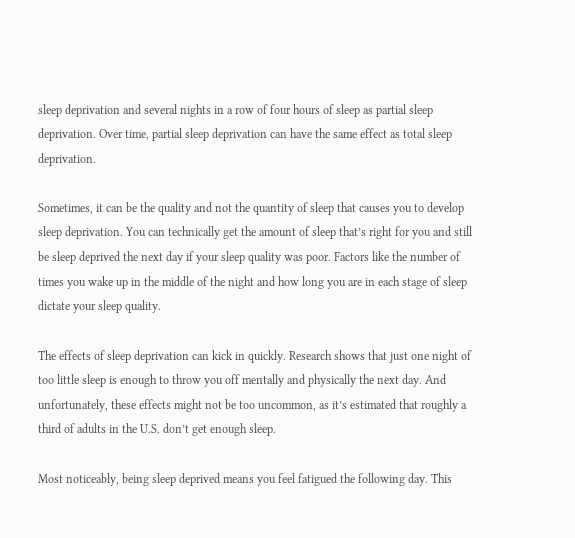sleep deprivation and several nights in a row of four hours of sleep as partial sleep deprivation. Over time, partial sleep deprivation can have the same effect as total sleep deprivation.

Sometimes, it can be the quality and not the quantity of sleep that causes you to develop sleep deprivation. You can technically get the amount of sleep that’s right for you and still be sleep deprived the next day if your sleep quality was poor. Factors like the number of times you wake up in the middle of the night and how long you are in each stage of sleep dictate your sleep quality.

The effects of sleep deprivation can kick in quickly. Research shows that just one night of too little sleep is enough to throw you off mentally and physically the next day. And unfortunately, these effects might not be too uncommon, as it’s estimated that roughly a third of adults in the U.S. don’t get enough sleep.

Most noticeably, being sleep deprived means you feel fatigued the following day. This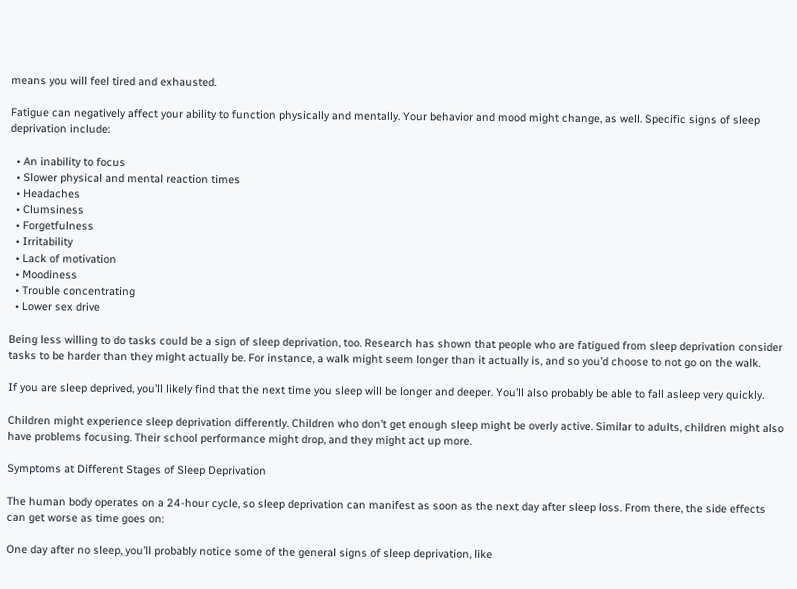means you will feel tired and exhausted.

Fatigue can negatively affect your ability to function physically and mentally. Your behavior and mood might change, as well. Specific signs of sleep deprivation include:

  • An inability to focus
  • Slower physical and mental reaction times
  • Headaches
  • Clumsiness
  • Forgetfulness
  • Irritability
  • Lack of motivation
  • Moodiness
  • Trouble concentrating
  • Lower sex drive

Being less willing to do tasks could be a sign of sleep deprivation, too. Research has shown that people who are fatigued from sleep deprivation consider tasks to be harder than they might actually be. For instance, a walk might seem longer than it actually is, and so you’d choose to not go on the walk.

If you are sleep deprived, you’ll likely find that the next time you sleep will be longer and deeper. You’ll also probably be able to fall asleep very quickly.

Children might experience sleep deprivation differently. Children who don’t get enough sleep might be overly active. Similar to adults, children might also have problems focusing. Their school performance might drop, and they might act up more.

Symptoms at Different Stages of Sleep Deprivation

The human body operates on a 24-hour cycle, so sleep deprivation can manifest as soon as the next day after sleep loss. From there, the side effects can get worse as time goes on:

One day after no sleep, you’ll probably notice some of the general signs of sleep deprivation, like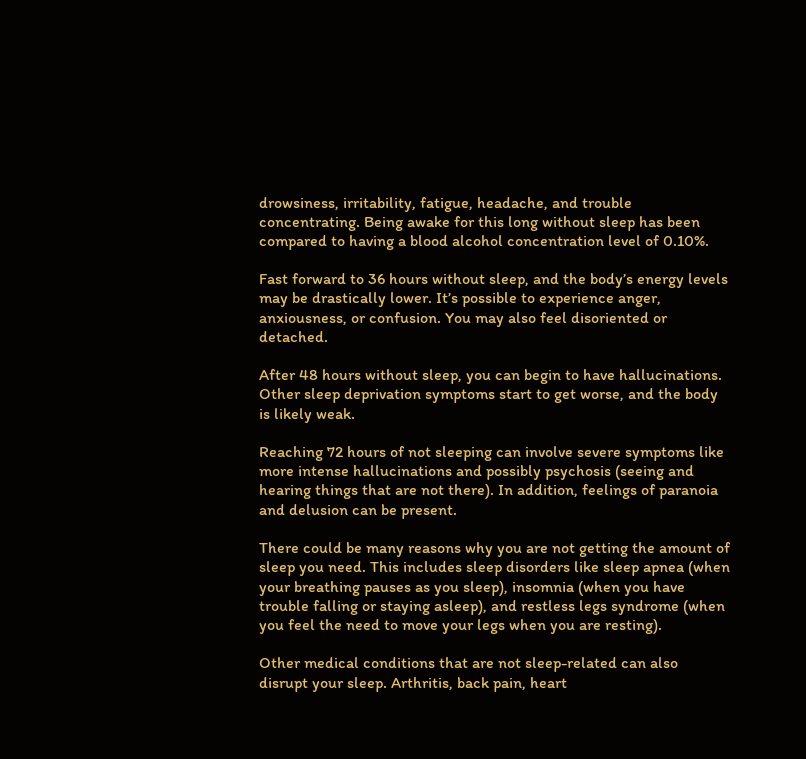drowsiness, irritability, fatigue, headache, and trouble concentrating. Being awake for this long without sleep has been compared to having a blood alcohol concentration level of 0.10%.

Fast forward to 36 hours without sleep, and the body’s energy levels may be drastically lower. It’s possible to experience anger, anxiousness, or confusion. You may also feel disoriented or detached.

After 48 hours without sleep, you can begin to have hallucinations. Other sleep deprivation symptoms start to get worse, and the body is likely weak.

Reaching 72 hours of not sleeping can involve severe symptoms like more intense hallucinations and possibly psychosis (seeing and hearing things that are not there). In addition, feelings of paranoia and delusion can be present.

There could be many reasons why you are not getting the amount of sleep you need. This includes sleep disorders like sleep apnea (when your breathing pauses as you sleep), insomnia (when you have trouble falling or staying asleep), and restless legs syndrome (when you feel the need to move your legs when you are resting).

Other medical conditions that are not sleep-related can also disrupt your sleep. Arthritis, back pain, heart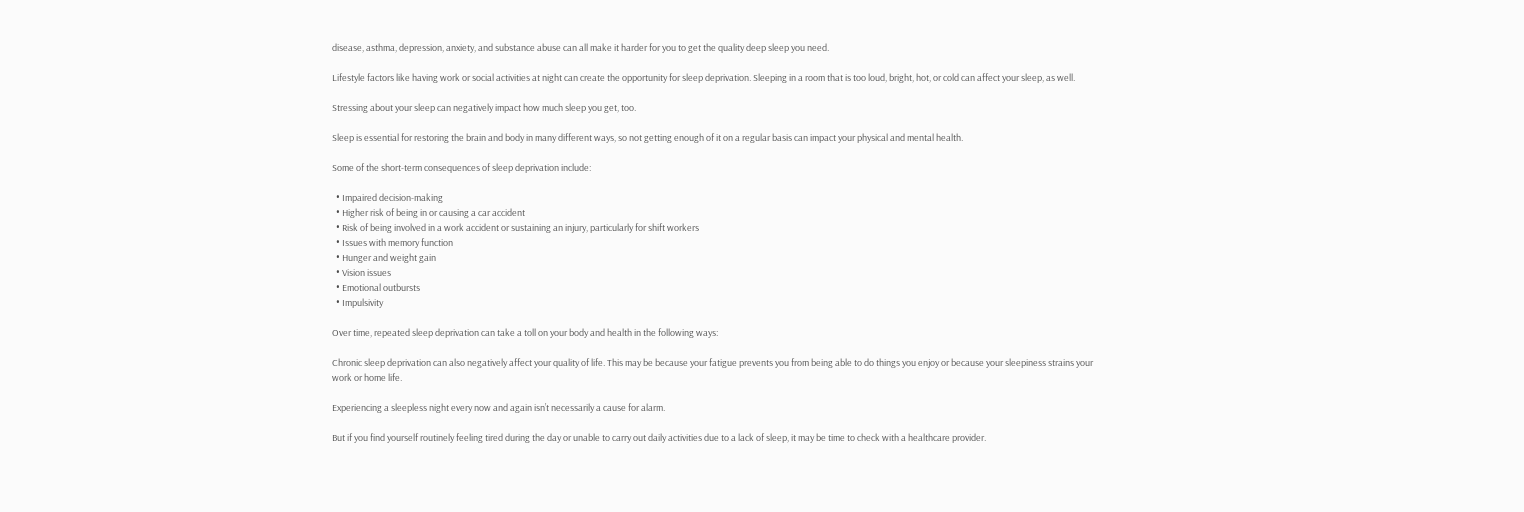disease, asthma, depression, anxiety, and substance abuse can all make it harder for you to get the quality deep sleep you need.

Lifestyle factors like having work or social activities at night can create the opportunity for sleep deprivation. Sleeping in a room that is too loud, bright, hot, or cold can affect your sleep, as well.

Stressing about your sleep can negatively impact how much sleep you get, too.

Sleep is essential for restoring the brain and body in many different ways, so not getting enough of it on a regular basis can impact your physical and mental health.

Some of the short-term consequences of sleep deprivation include:

  • Impaired decision-making
  • Higher risk of being in or causing a car accident
  • Risk of being involved in a work accident or sustaining an injury, particularly for shift workers
  • Issues with memory function
  • Hunger and weight gain
  • Vision issues
  • Emotional outbursts
  • Impulsivity

Over time, repeated sleep deprivation can take a toll on your body and health in the following ways:

Chronic sleep deprivation can also negatively affect your quality of life. This may be because your fatigue prevents you from being able to do things you enjoy or because your sleepiness strains your work or home life.

Experiencing a sleepless night every now and again isn’t necessarily a cause for alarm.

But if you find yourself routinely feeling tired during the day or unable to carry out daily activities due to a lack of sleep, it may be time to check with a healthcare provider.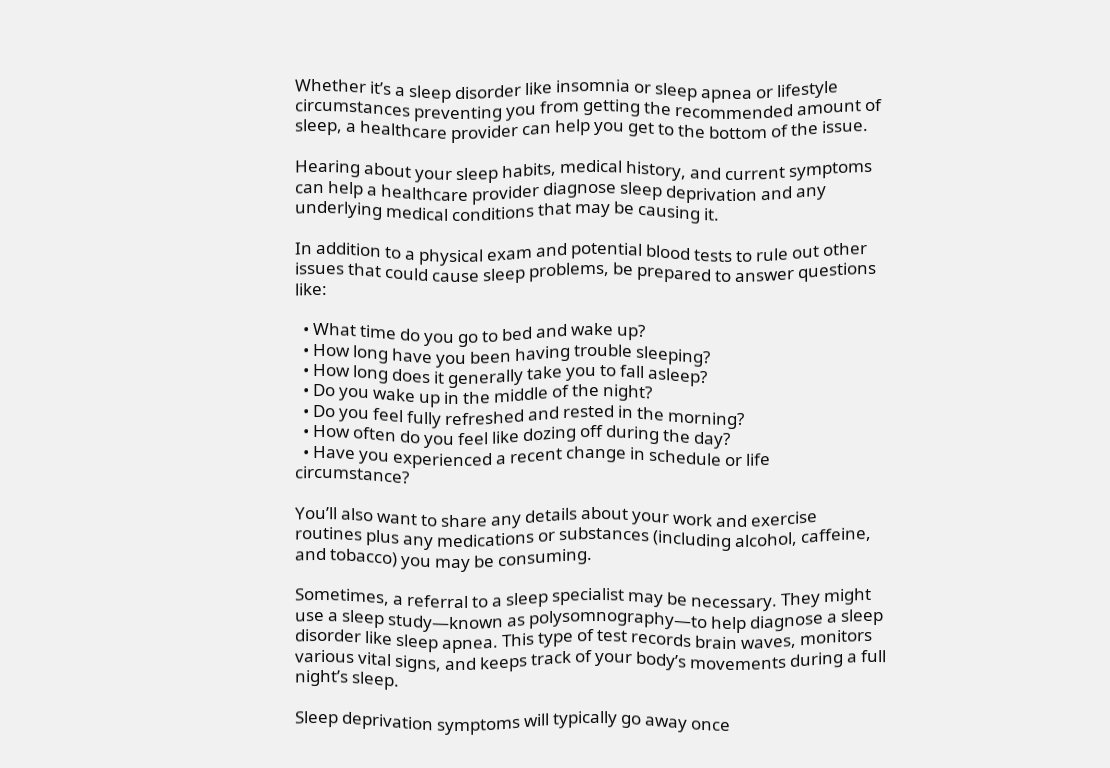Whether it’s a sleep disorder like insomnia or sleep apnea or lifestyle circumstances preventing you from getting the recommended amount of sleep, a healthcare provider can help you get to the bottom of the issue.

Hearing about your sleep habits, medical history, and current symptoms can help a healthcare provider diagnose sleep deprivation and any underlying medical conditions that may be causing it.

In addition to a physical exam and potential blood tests to rule out other issues that could cause sleep problems, be prepared to answer questions like:

  • What time do you go to bed and wake up?
  • How long have you been having trouble sleeping?
  • How long does it generally take you to fall asleep?
  • Do you wake up in the middle of the night?
  • Do you feel fully refreshed and rested in the morning?
  • How often do you feel like dozing off during the day?
  • Have you experienced a recent change in schedule or life circumstance?

You’ll also want to share any details about your work and exercise routines plus any medications or substances (including alcohol, caffeine, and tobacco) you may be consuming.

Sometimes, a referral to a sleep specialist may be necessary. They might use a sleep study—known as polysomnography—to help diagnose a sleep disorder like sleep apnea. This type of test records brain waves, monitors various vital signs, and keeps track of your body’s movements during a full night’s sleep.

Sleep deprivation symptoms will typically go away once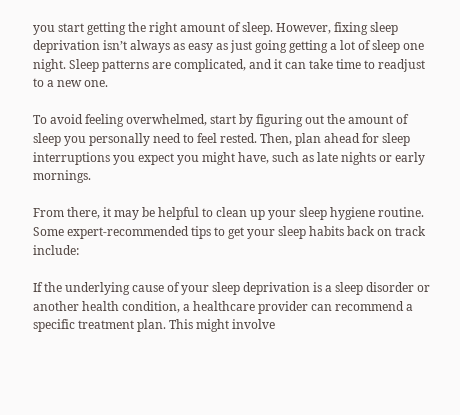you start getting the right amount of sleep. However, fixing sleep deprivation isn’t always as easy as just going getting a lot of sleep one night. Sleep patterns are complicated, and it can take time to readjust to a new one.

To avoid feeling overwhelmed, start by figuring out the amount of sleep you personally need to feel rested. Then, plan ahead for sleep interruptions you expect you might have, such as late nights or early mornings.

From there, it may be helpful to clean up your sleep hygiene routine. Some expert-recommended tips to get your sleep habits back on track include:

If the underlying cause of your sleep deprivation is a sleep disorder or another health condition, a healthcare provider can recommend a specific treatment plan. This might involve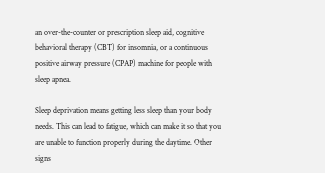an over-the-counter or prescription sleep aid, cognitive behavioral therapy (CBT) for insomnia, or a continuous positive airway pressure (CPAP) machine for people with sleep apnea.

Sleep deprivation means getting less sleep than your body needs. This can lead to fatigue, which can make it so that you are unable to function properly during the daytime. Other signs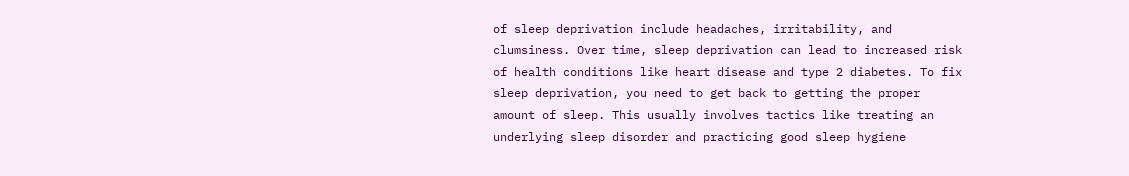of sleep deprivation include headaches, irritability, and clumsiness. Over time, sleep deprivation can lead to increased risk of health conditions like heart disease and type 2 diabetes. To fix sleep deprivation, you need to get back to getting the proper amount of sleep. This usually involves tactics like treating an underlying sleep disorder and practicing good sleep hygiene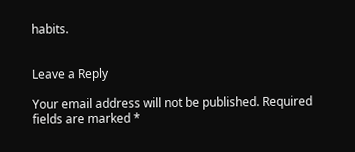habits.


Leave a Reply

Your email address will not be published. Required fields are marked *